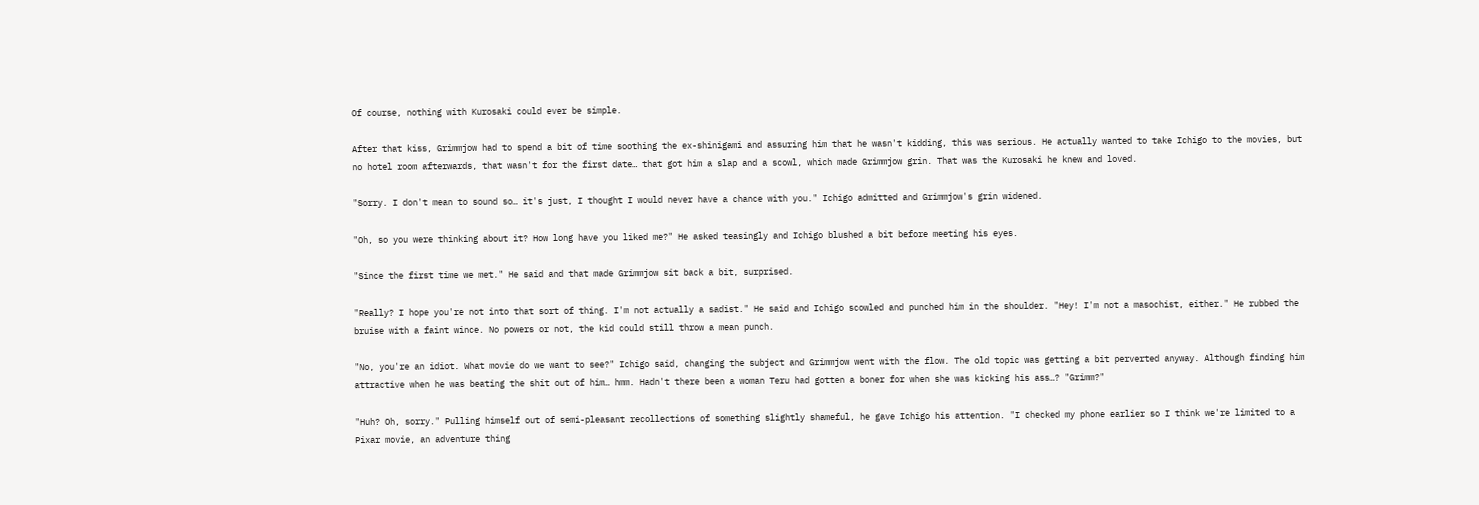Of course, nothing with Kurosaki could ever be simple.

After that kiss, Grimmjow had to spend a bit of time soothing the ex-shinigami and assuring him that he wasn't kidding, this was serious. He actually wanted to take Ichigo to the movies, but no hotel room afterwards, that wasn't for the first date… that got him a slap and a scowl, which made Grimmjow grin. That was the Kurosaki he knew and loved.

"Sorry. I don't mean to sound so… it's just, I thought I would never have a chance with you." Ichigo admitted and Grimmjow's grin widened.

"Oh, so you were thinking about it? How long have you liked me?" He asked teasingly and Ichigo blushed a bit before meeting his eyes.

"Since the first time we met." He said and that made Grimmjow sit back a bit, surprised.

"Really? I hope you're not into that sort of thing. I'm not actually a sadist." He said and Ichigo scowled and punched him in the shoulder. "Hey! I'm not a masochist, either." He rubbed the bruise with a faint wince. No powers or not, the kid could still throw a mean punch.

"No, you're an idiot. What movie do we want to see?" Ichigo said, changing the subject and Grimmjow went with the flow. The old topic was getting a bit perverted anyway. Although finding him attractive when he was beating the shit out of him… hmm. Hadn't there been a woman Teru had gotten a boner for when she was kicking his ass…? "Grimm?"

"Huh? Oh, sorry." Pulling himself out of semi-pleasant recollections of something slightly shameful, he gave Ichigo his attention. "I checked my phone earlier so I think we're limited to a Pixar movie, an adventure thing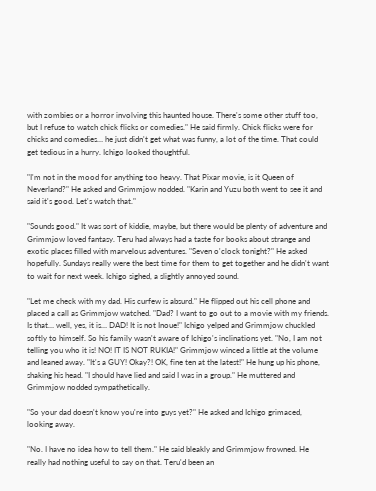with zombies or a horror involving this haunted house. There's some other stuff too, but I refuse to watch chick flicks or comedies." He said firmly. Chick flicks were for chicks and comedies… he just didn't get what was funny, a lot of the time. That could get tedious in a hurry. Ichigo looked thoughtful.

"I'm not in the mood for anything too heavy. That Pixar movie, is it Queen of Neverland?" He asked and Grimmjow nodded. "Karin and Yuzu both went to see it and said it's good. Let's watch that."

"Sounds good." It was sort of kiddie, maybe, but there would be plenty of adventure and Grimmjow loved fantasy. Teru had always had a taste for books about strange and exotic places filled with marvelous adventures. "Seven o'clock tonight?" He asked hopefully. Sundays really were the best time for them to get together and he didn't want to wait for next week. Ichigo sighed, a slightly annoyed sound.

"Let me check with my dad. His curfew is absurd." He flipped out his cell phone and placed a call as Grimmjow watched. "Dad? I want to go out to a movie with my friends. Is that… well, yes, it is… DAD! It is not Inoue!" Ichigo yelped and Grimmjow chuckled softly to himself. So his family wasn't aware of Ichigo's inclinations yet. "No, I am not telling you who it is! NO! IT IS NOT RUKIA!" Grimmjow winced a little at the volume and leaned away. "It's a GUY! Okay?! OK, fine ten at the latest!" He hung up his phone, shaking his head. "I should have lied and said I was in a group." He muttered and Grimmjow nodded sympathetically.

"So your dad doesn't know you're into guys yet?" He asked and Ichigo grimaced, looking away.

"No. I have no idea how to tell them." He said bleakly and Grimmjow frowned. He really had nothing useful to say on that. Teru'd been an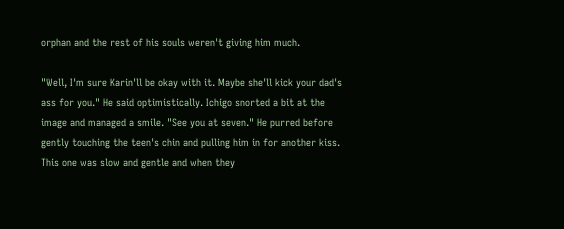orphan and the rest of his souls weren't giving him much.

"Well, I'm sure Karin'll be okay with it. Maybe she'll kick your dad's ass for you." He said optimistically. Ichigo snorted a bit at the image and managed a smile. "See you at seven." He purred before gently touching the teen's chin and pulling him in for another kiss. This one was slow and gentle and when they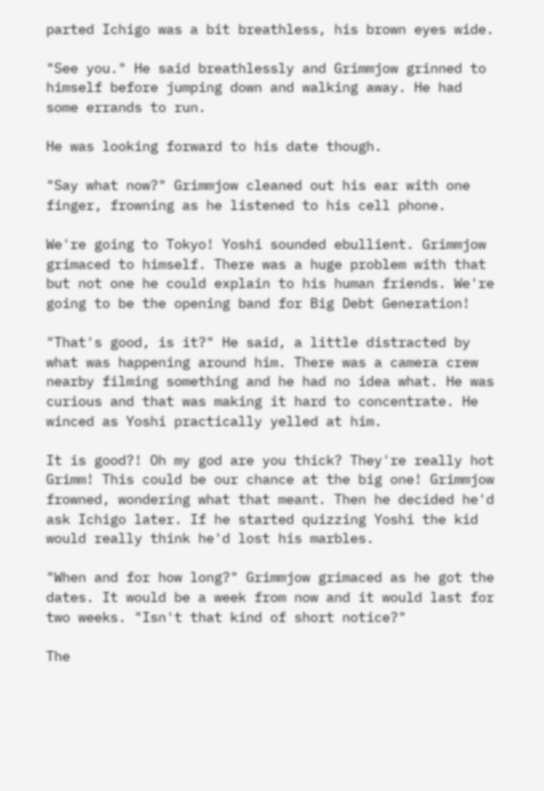parted Ichigo was a bit breathless, his brown eyes wide.

"See you." He said breathlessly and Grimmjow grinned to himself before jumping down and walking away. He had some errands to run.

He was looking forward to his date though.

"Say what now?" Grimmjow cleaned out his ear with one finger, frowning as he listened to his cell phone.

We're going to Tokyo! Yoshi sounded ebullient. Grimmjow grimaced to himself. There was a huge problem with that but not one he could explain to his human friends. We're going to be the opening band for Big Debt Generation!

"That's good, is it?" He said, a little distracted by what was happening around him. There was a camera crew nearby filming something and he had no idea what. He was curious and that was making it hard to concentrate. He winced as Yoshi practically yelled at him.

It is good?! Oh my god are you thick? They're really hot Grimm! This could be our chance at the big one! Grimmjow frowned, wondering what that meant. Then he decided he'd ask Ichigo later. If he started quizzing Yoshi the kid would really think he'd lost his marbles.

"When and for how long?" Grimmjow grimaced as he got the dates. It would be a week from now and it would last for two weeks. "Isn't that kind of short notice?"

The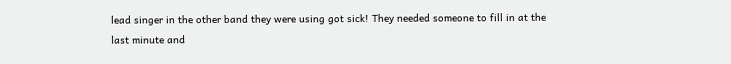lead singer in the other band they were using got sick! They needed someone to fill in at the last minute and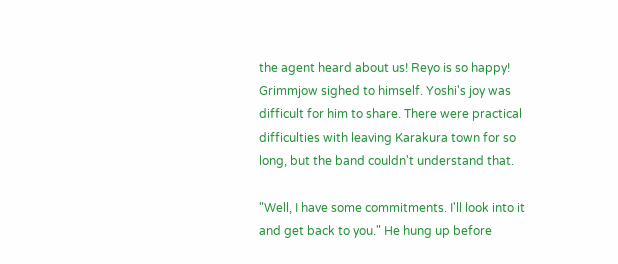the agent heard about us! Reyo is so happy! Grimmjow sighed to himself. Yoshi's joy was difficult for him to share. There were practical difficulties with leaving Karakura town for so long, but the band couldn't understand that.

"Well, I have some commitments. I'll look into it and get back to you." He hung up before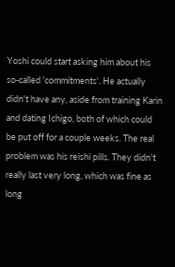Yoshi could start asking him about his so-called 'commitments'. He actually didn't have any, aside from training Karin and dating Ichigo, both of which could be put off for a couple weeks. The real problem was his reishi pills. They didn't really last very long, which was fine as long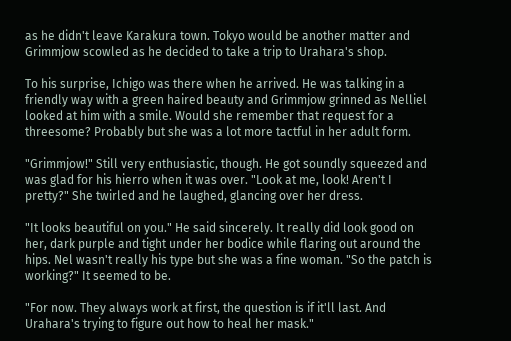as he didn't leave Karakura town. Tokyo would be another matter and Grimmjow scowled as he decided to take a trip to Urahara's shop.

To his surprise, Ichigo was there when he arrived. He was talking in a friendly way with a green haired beauty and Grimmjow grinned as Nelliel looked at him with a smile. Would she remember that request for a threesome? Probably but she was a lot more tactful in her adult form.

"Grimmjow!" Still very enthusiastic, though. He got soundly squeezed and was glad for his hierro when it was over. "Look at me, look! Aren't I pretty?" She twirled and he laughed, glancing over her dress.

"It looks beautiful on you." He said sincerely. It really did look good on her, dark purple and tight under her bodice while flaring out around the hips. Nel wasn't really his type but she was a fine woman. "So the patch is working?" It seemed to be.

"For now. They always work at first, the question is if it'll last. And Urahara's trying to figure out how to heal her mask."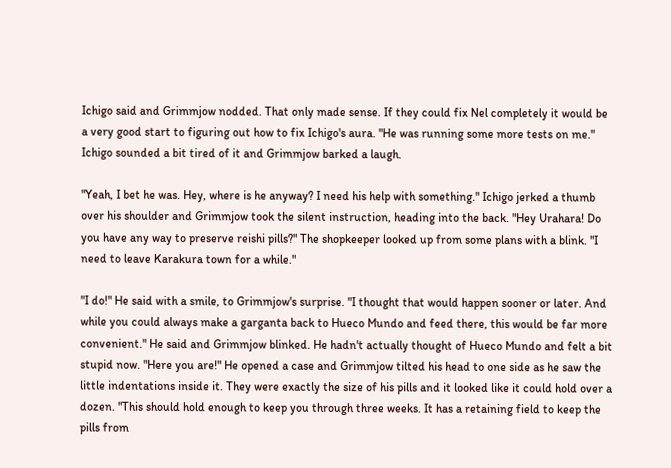Ichigo said and Grimmjow nodded. That only made sense. If they could fix Nel completely it would be a very good start to figuring out how to fix Ichigo's aura. "He was running some more tests on me." Ichigo sounded a bit tired of it and Grimmjow barked a laugh.

"Yeah, I bet he was. Hey, where is he anyway? I need his help with something." Ichigo jerked a thumb over his shoulder and Grimmjow took the silent instruction, heading into the back. "Hey Urahara! Do you have any way to preserve reishi pills?" The shopkeeper looked up from some plans with a blink. "I need to leave Karakura town for a while."

"I do!" He said with a smile, to Grimmjow's surprise. "I thought that would happen sooner or later. And while you could always make a garganta back to Hueco Mundo and feed there, this would be far more convenient." He said and Grimmjow blinked. He hadn't actually thought of Hueco Mundo and felt a bit stupid now. "Here you are!" He opened a case and Grimmjow tilted his head to one side as he saw the little indentations inside it. They were exactly the size of his pills and it looked like it could hold over a dozen. "This should hold enough to keep you through three weeks. It has a retaining field to keep the pills from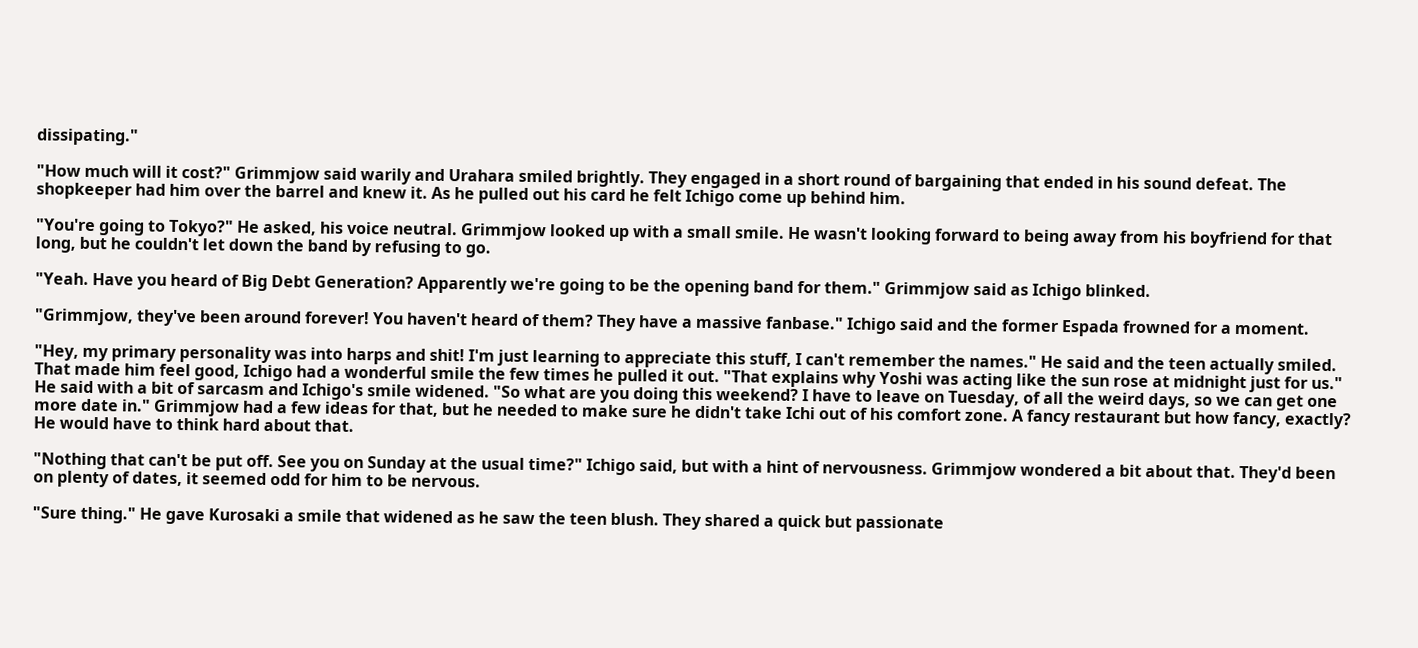dissipating."

"How much will it cost?" Grimmjow said warily and Urahara smiled brightly. They engaged in a short round of bargaining that ended in his sound defeat. The shopkeeper had him over the barrel and knew it. As he pulled out his card he felt Ichigo come up behind him.

"You're going to Tokyo?" He asked, his voice neutral. Grimmjow looked up with a small smile. He wasn't looking forward to being away from his boyfriend for that long, but he couldn't let down the band by refusing to go.

"Yeah. Have you heard of Big Debt Generation? Apparently we're going to be the opening band for them." Grimmjow said as Ichigo blinked.

"Grimmjow, they've been around forever! You haven't heard of them? They have a massive fanbase." Ichigo said and the former Espada frowned for a moment.

"Hey, my primary personality was into harps and shit! I'm just learning to appreciate this stuff, I can't remember the names." He said and the teen actually smiled. That made him feel good, Ichigo had a wonderful smile the few times he pulled it out. "That explains why Yoshi was acting like the sun rose at midnight just for us." He said with a bit of sarcasm and Ichigo's smile widened. "So what are you doing this weekend? I have to leave on Tuesday, of all the weird days, so we can get one more date in." Grimmjow had a few ideas for that, but he needed to make sure he didn't take Ichi out of his comfort zone. A fancy restaurant but how fancy, exactly? He would have to think hard about that.

"Nothing that can't be put off. See you on Sunday at the usual time?" Ichigo said, but with a hint of nervousness. Grimmjow wondered a bit about that. They'd been on plenty of dates, it seemed odd for him to be nervous.

"Sure thing." He gave Kurosaki a smile that widened as he saw the teen blush. They shared a quick but passionate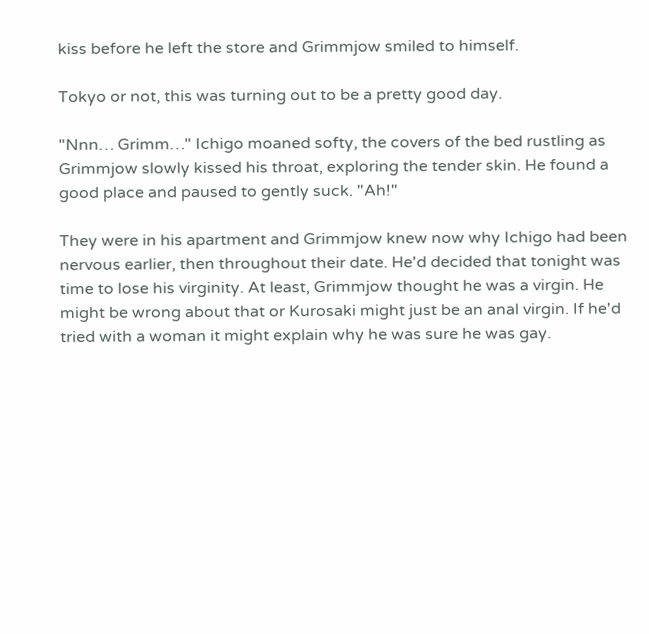kiss before he left the store and Grimmjow smiled to himself.

Tokyo or not, this was turning out to be a pretty good day.

"Nnn… Grimm…" Ichigo moaned softy, the covers of the bed rustling as Grimmjow slowly kissed his throat, exploring the tender skin. He found a good place and paused to gently suck. "Ah!"

They were in his apartment and Grimmjow knew now why Ichigo had been nervous earlier, then throughout their date. He'd decided that tonight was time to lose his virginity. At least, Grimmjow thought he was a virgin. He might be wrong about that or Kurosaki might just be an anal virgin. If he'd tried with a woman it might explain why he was sure he was gay.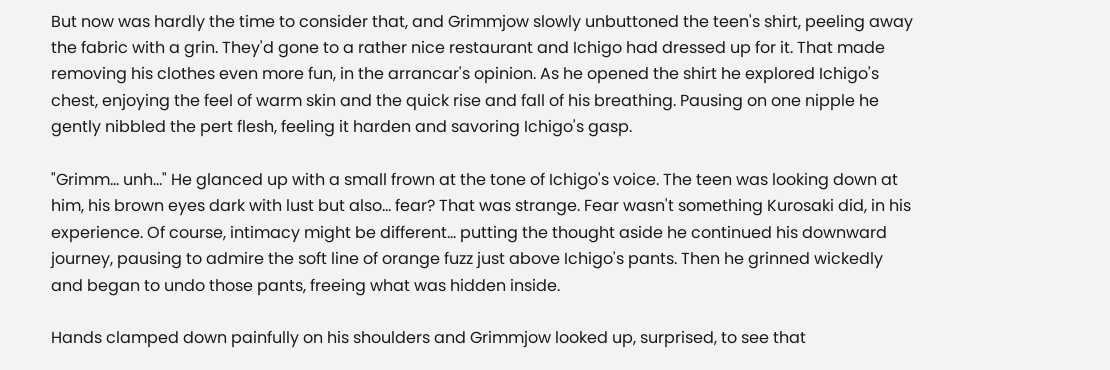But now was hardly the time to consider that, and Grimmjow slowly unbuttoned the teen's shirt, peeling away the fabric with a grin. They'd gone to a rather nice restaurant and Ichigo had dressed up for it. That made removing his clothes even more fun, in the arrancar's opinion. As he opened the shirt he explored Ichigo's chest, enjoying the feel of warm skin and the quick rise and fall of his breathing. Pausing on one nipple he gently nibbled the pert flesh, feeling it harden and savoring Ichigo's gasp.

"Grimm… unh…" He glanced up with a small frown at the tone of Ichigo's voice. The teen was looking down at him, his brown eyes dark with lust but also… fear? That was strange. Fear wasn't something Kurosaki did, in his experience. Of course, intimacy might be different… putting the thought aside he continued his downward journey, pausing to admire the soft line of orange fuzz just above Ichigo's pants. Then he grinned wickedly and began to undo those pants, freeing what was hidden inside.

Hands clamped down painfully on his shoulders and Grimmjow looked up, surprised, to see that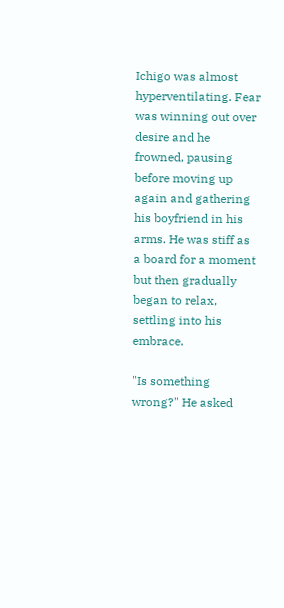Ichigo was almost hyperventilating. Fear was winning out over desire and he frowned, pausing before moving up again and gathering his boyfriend in his arms. He was stiff as a board for a moment but then gradually began to relax, settling into his embrace.

"Is something wrong?" He asked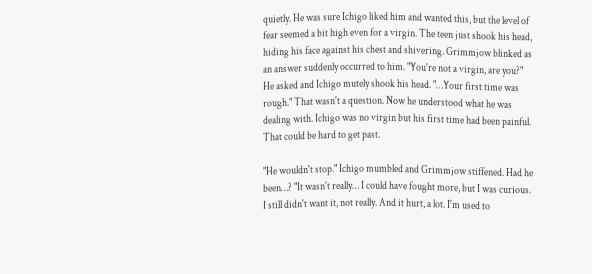quietly. He was sure Ichigo liked him and wanted this, but the level of fear seemed a bit high even for a virgin. The teen just shook his head, hiding his face against his chest and shivering. Grimmjow blinked as an answer suddenly occurred to him. "You're not a virgin, are you?" He asked and Ichigo mutely shook his head. "…Your first time was rough." That wasn't a question. Now he understood what he was dealing with. Ichigo was no virgin but his first time had been painful. That could be hard to get past.

"He wouldn't stop." Ichigo mumbled and Grimmjow stiffened. Had he been…? "It wasn't really… I could have fought more, but I was curious. I still didn't want it, not really. And it hurt, a lot. I'm used to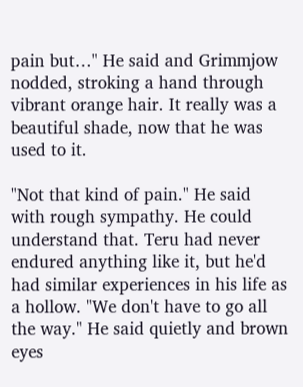pain but…" He said and Grimmjow nodded, stroking a hand through vibrant orange hair. It really was a beautiful shade, now that he was used to it.

"Not that kind of pain." He said with rough sympathy. He could understand that. Teru had never endured anything like it, but he'd had similar experiences in his life as a hollow. "We don't have to go all the way." He said quietly and brown eyes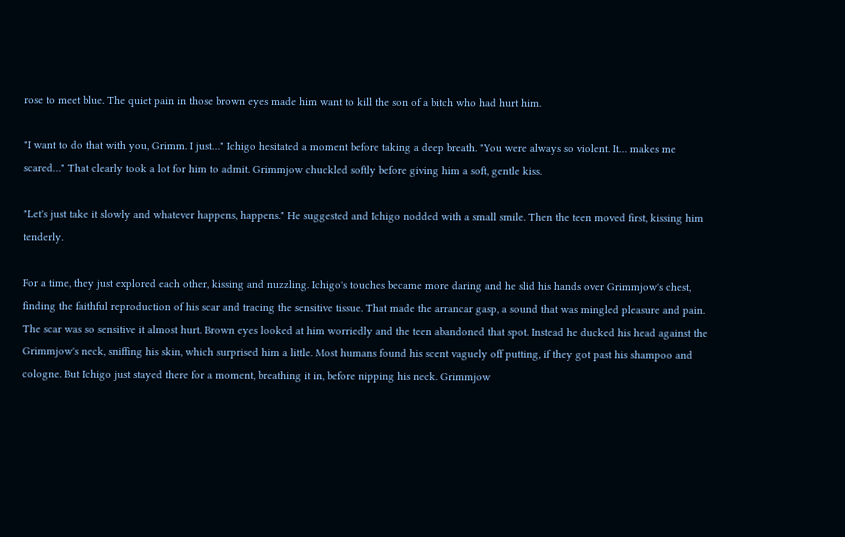rose to meet blue. The quiet pain in those brown eyes made him want to kill the son of a bitch who had hurt him.

"I want to do that with you, Grimm. I just…" Ichigo hesitated a moment before taking a deep breath. "You were always so violent. It… makes me scared…" That clearly took a lot for him to admit. Grimmjow chuckled softly before giving him a soft, gentle kiss.

"Let's just take it slowly and whatever happens, happens." He suggested and Ichigo nodded with a small smile. Then the teen moved first, kissing him tenderly.

For a time, they just explored each other, kissing and nuzzling. Ichigo's touches became more daring and he slid his hands over Grimmjow's chest, finding the faithful reproduction of his scar and tracing the sensitive tissue. That made the arrancar gasp, a sound that was mingled pleasure and pain. The scar was so sensitive it almost hurt. Brown eyes looked at him worriedly and the teen abandoned that spot. Instead he ducked his head against the Grimmjow's neck, sniffing his skin, which surprised him a little. Most humans found his scent vaguely off putting, if they got past his shampoo and cologne. But Ichigo just stayed there for a moment, breathing it in, before nipping his neck. Grimmjow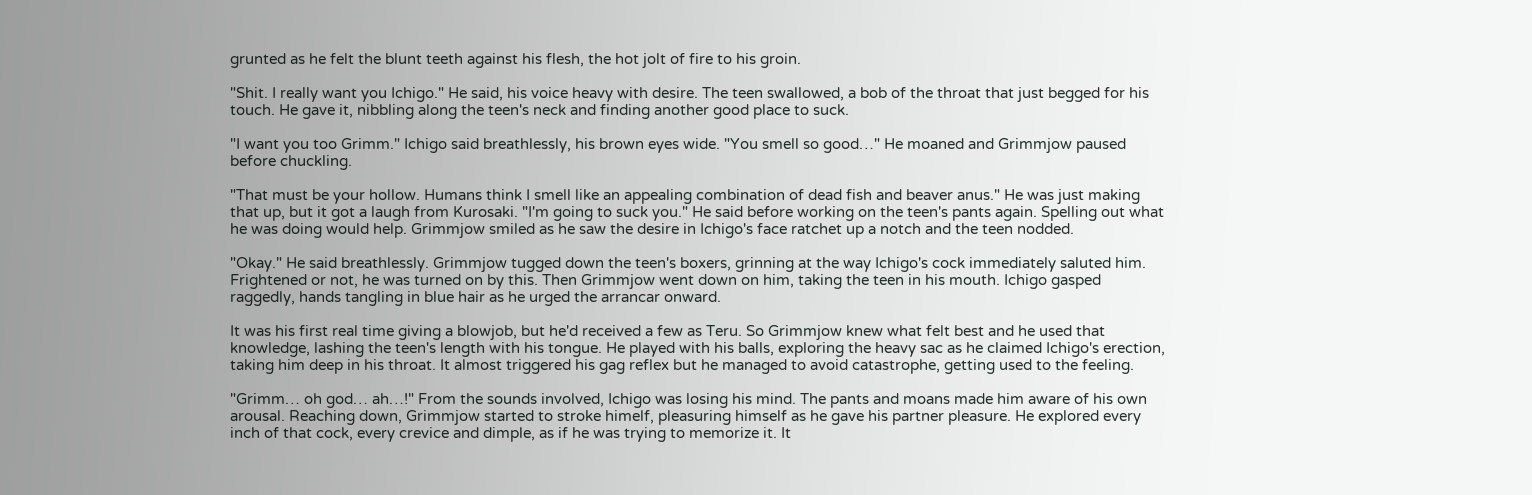grunted as he felt the blunt teeth against his flesh, the hot jolt of fire to his groin.

"Shit. I really want you Ichigo." He said, his voice heavy with desire. The teen swallowed, a bob of the throat that just begged for his touch. He gave it, nibbling along the teen's neck and finding another good place to suck.

"I want you too Grimm." Ichigo said breathlessly, his brown eyes wide. "You smell so good…" He moaned and Grimmjow paused before chuckling.

"That must be your hollow. Humans think I smell like an appealing combination of dead fish and beaver anus." He was just making that up, but it got a laugh from Kurosaki. "I'm going to suck you." He said before working on the teen's pants again. Spelling out what he was doing would help. Grimmjow smiled as he saw the desire in Ichigo's face ratchet up a notch and the teen nodded.

"Okay." He said breathlessly. Grimmjow tugged down the teen's boxers, grinning at the way Ichigo's cock immediately saluted him. Frightened or not, he was turned on by this. Then Grimmjow went down on him, taking the teen in his mouth. Ichigo gasped raggedly, hands tangling in blue hair as he urged the arrancar onward.

It was his first real time giving a blowjob, but he'd received a few as Teru. So Grimmjow knew what felt best and he used that knowledge, lashing the teen's length with his tongue. He played with his balls, exploring the heavy sac as he claimed Ichigo's erection, taking him deep in his throat. It almost triggered his gag reflex but he managed to avoid catastrophe, getting used to the feeling.

"Grimm… oh god… ah…!" From the sounds involved, Ichigo was losing his mind. The pants and moans made him aware of his own arousal. Reaching down, Grimmjow started to stroke himelf, pleasuring himself as he gave his partner pleasure. He explored every inch of that cock, every crevice and dimple, as if he was trying to memorize it. It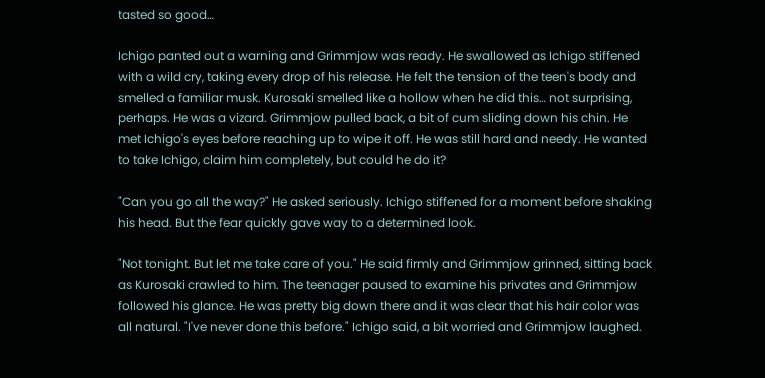tasted so good…

Ichigo panted out a warning and Grimmjow was ready. He swallowed as Ichigo stiffened with a wild cry, taking every drop of his release. He felt the tension of the teen's body and smelled a familiar musk. Kurosaki smelled like a hollow when he did this… not surprising, perhaps. He was a vizard. Grimmjow pulled back, a bit of cum sliding down his chin. He met Ichigo's eyes before reaching up to wipe it off. He was still hard and needy. He wanted to take Ichigo, claim him completely, but could he do it?

"Can you go all the way?" He asked seriously. Ichigo stiffened for a moment before shaking his head. But the fear quickly gave way to a determined look.

"Not tonight. But let me take care of you." He said firmly and Grimmjow grinned, sitting back as Kurosaki crawled to him. The teenager paused to examine his privates and Grimmjow followed his glance. He was pretty big down there and it was clear that his hair color was all natural. "I've never done this before." Ichigo said, a bit worried and Grimmjow laughed.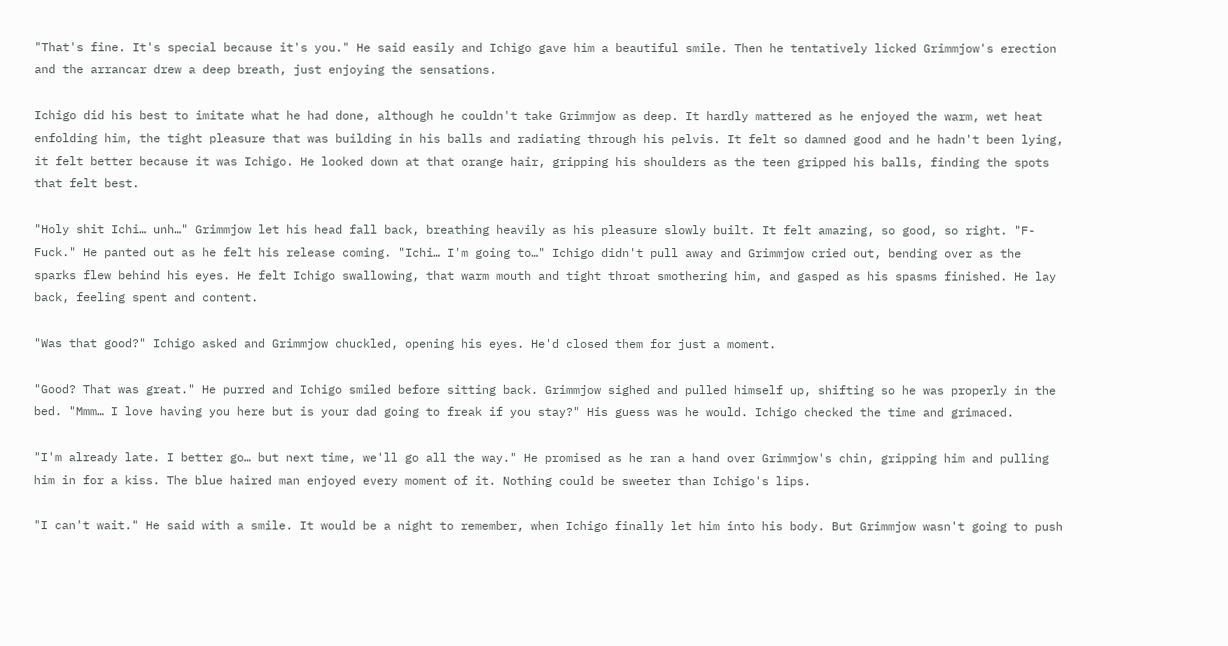"That's fine. It's special because it's you." He said easily and Ichigo gave him a beautiful smile. Then he tentatively licked Grimmjow's erection and the arrancar drew a deep breath, just enjoying the sensations.

Ichigo did his best to imitate what he had done, although he couldn't take Grimmjow as deep. It hardly mattered as he enjoyed the warm, wet heat enfolding him, the tight pleasure that was building in his balls and radiating through his pelvis. It felt so damned good and he hadn't been lying, it felt better because it was Ichigo. He looked down at that orange hair, gripping his shoulders as the teen gripped his balls, finding the spots that felt best.

"Holy shit Ichi… unh…" Grimmjow let his head fall back, breathing heavily as his pleasure slowly built. It felt amazing, so good, so right. "F-Fuck." He panted out as he felt his release coming. "Ichi… I'm going to…" Ichigo didn't pull away and Grimmjow cried out, bending over as the sparks flew behind his eyes. He felt Ichigo swallowing, that warm mouth and tight throat smothering him, and gasped as his spasms finished. He lay back, feeling spent and content.

"Was that good?" Ichigo asked and Grimmjow chuckled, opening his eyes. He'd closed them for just a moment.

"Good? That was great." He purred and Ichigo smiled before sitting back. Grimmjow sighed and pulled himself up, shifting so he was properly in the bed. "Mmm… I love having you here but is your dad going to freak if you stay?" His guess was he would. Ichigo checked the time and grimaced.

"I'm already late. I better go… but next time, we'll go all the way." He promised as he ran a hand over Grimmjow's chin, gripping him and pulling him in for a kiss. The blue haired man enjoyed every moment of it. Nothing could be sweeter than Ichigo's lips.

"I can't wait." He said with a smile. It would be a night to remember, when Ichigo finally let him into his body. But Grimmjow wasn't going to push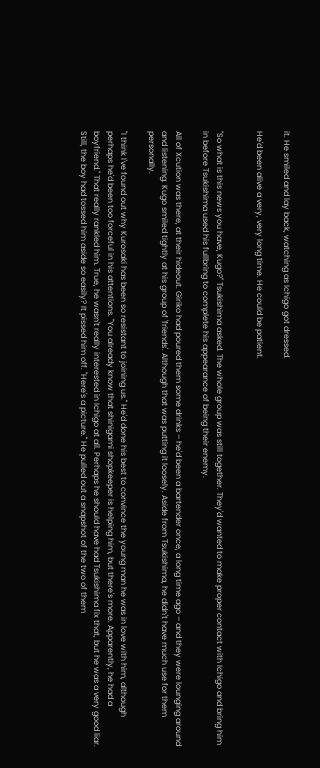it. He smiled and lay back, watching as Ichigo got dressed.

He'd been alive a very, very long time. He could be patient.


"So what is this news you have, Kugo?" Tsukishima asked. The whole group was still together. They'd wanted to make proper contact with Ichigo and bring him in before Tsukishima used his fullbring to complete his appearance of being their enemy.

All of Xcution was there, at their hideout. Giriko had poured them some drinks – he'd been a bartender once, a long time ago – and they were lounging around and listening. Kugo smiled tightly at his group of 'friends'. Although that was putting it loosely. Aside from Tsukishima, he didn't have much use for them personally.

"I think I've found out why Kurosaki has been so resistant to joining us." He'd done his best to convince the young man he was in love with him, although perhaps he'd been too forceful in his attentions. "You already know that shinigami shopkeeper is helping him, but there's more. Apparently, he had a boyfriend." That really rankled him. True, he wasn't really interested in Ichigo at all. Perhaps he should have had Tsukishima fix that, but he was a very good liar. Still, the boy had tossed him aside so easily? It pissed him off. "Here's a picture." He pulled out a snapshot of the two of them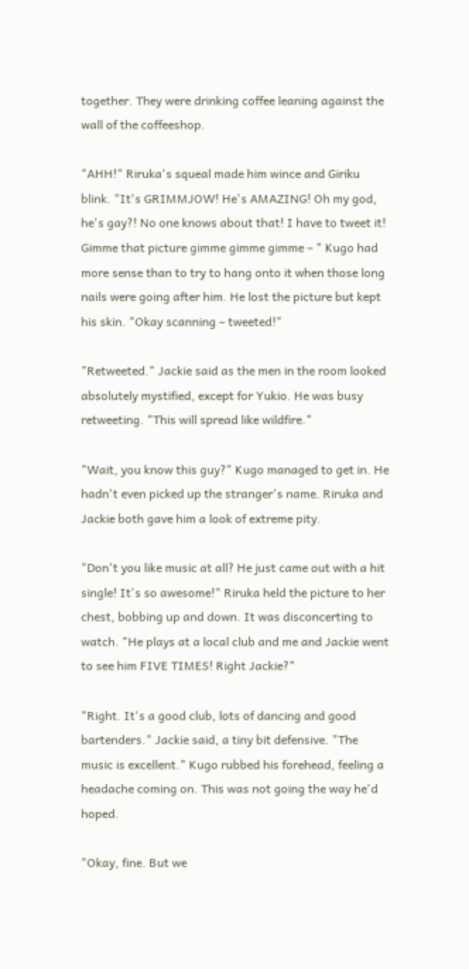together. They were drinking coffee leaning against the wall of the coffeeshop.

"AHH!" Riruka's squeal made him wince and Giriku blink. "It's GRIMMJOW! He's AMAZING! Oh my god, he's gay?! No one knows about that! I have to tweet it! Gimme that picture gimme gimme gimme – " Kugo had more sense than to try to hang onto it when those long nails were going after him. He lost the picture but kept his skin. "Okay scanning – tweeted!"

"Retweeted." Jackie said as the men in the room looked absolutely mystified, except for Yukio. He was busy retweeting. "This will spread like wildfire."

"Wait, you know this guy?" Kugo managed to get in. He hadn't even picked up the stranger's name. Riruka and Jackie both gave him a look of extreme pity.

"Don't you like music at all? He just came out with a hit single! It's so awesome!" Riruka held the picture to her chest, bobbing up and down. It was disconcerting to watch. "He plays at a local club and me and Jackie went to see him FIVE TIMES! Right Jackie?"

"Right. It's a good club, lots of dancing and good bartenders." Jackie said, a tiny bit defensive. "The music is excellent." Kugo rubbed his forehead, feeling a headache coming on. This was not going the way he'd hoped.

"Okay, fine. But we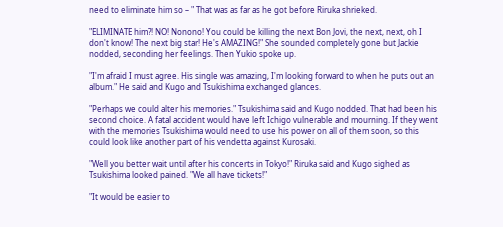need to eliminate him so – " That was as far as he got before Riruka shrieked.

"ELIMINATE him?! NO! Nonono! You could be killing the next Bon Jovi, the next, next, oh I don't know! The next big star! He's AMAZING!" She sounded completely gone but Jackie nodded, seconding her feelings. Then Yukio spoke up.

"I'm afraid I must agree. His single was amazing, I'm looking forward to when he puts out an album." He said and Kugo and Tsukishima exchanged glances.

"Perhaps we could alter his memories." Tsukishima said and Kugo nodded. That had been his second choice. A fatal accident would have left Ichigo vulnerable and mourning. If they went with the memories Tsukishima would need to use his power on all of them soon, so this could look like another part of his vendetta against Kurosaki.

"Well you better wait until after his concerts in Tokyo!" Riruka said and Kugo sighed as Tsukishima looked pained. "We all have tickets!"

"It would be easier to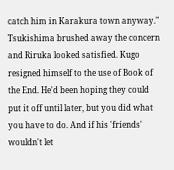catch him in Karakura town anyway." Tsukishima brushed away the concern and Riruka looked satisfied. Kugo resigned himself to the use of Book of the End. He'd been hoping they could put it off until later, but you did what you have to do. And if his 'friends' wouldn't let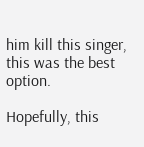him kill this singer, this was the best option.

Hopefully, this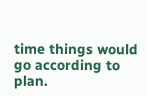time things would go according to plan.